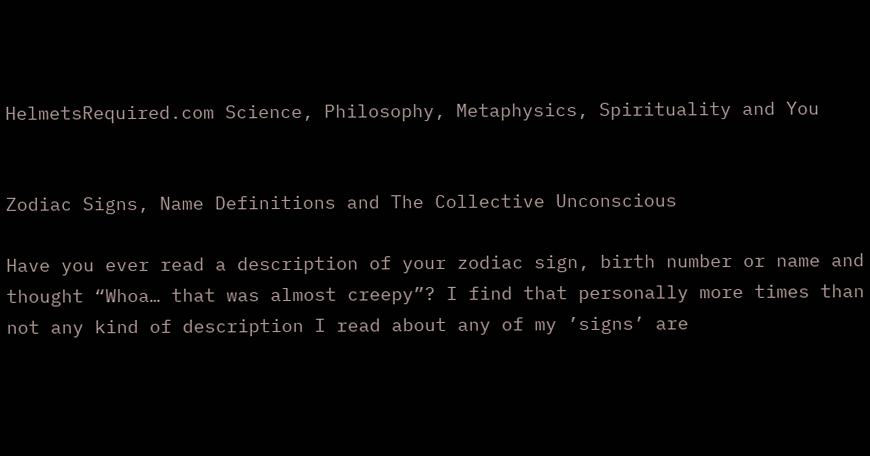HelmetsRequired.com Science, Philosophy, Metaphysics, Spirituality and You


Zodiac Signs, Name Definitions and The Collective Unconscious

Have you ever read a description of your zodiac sign, birth number or name and thought “Whoa… that was almost creepy”? I find that personally more times than not any kind of description I read about any of my ’signs’ are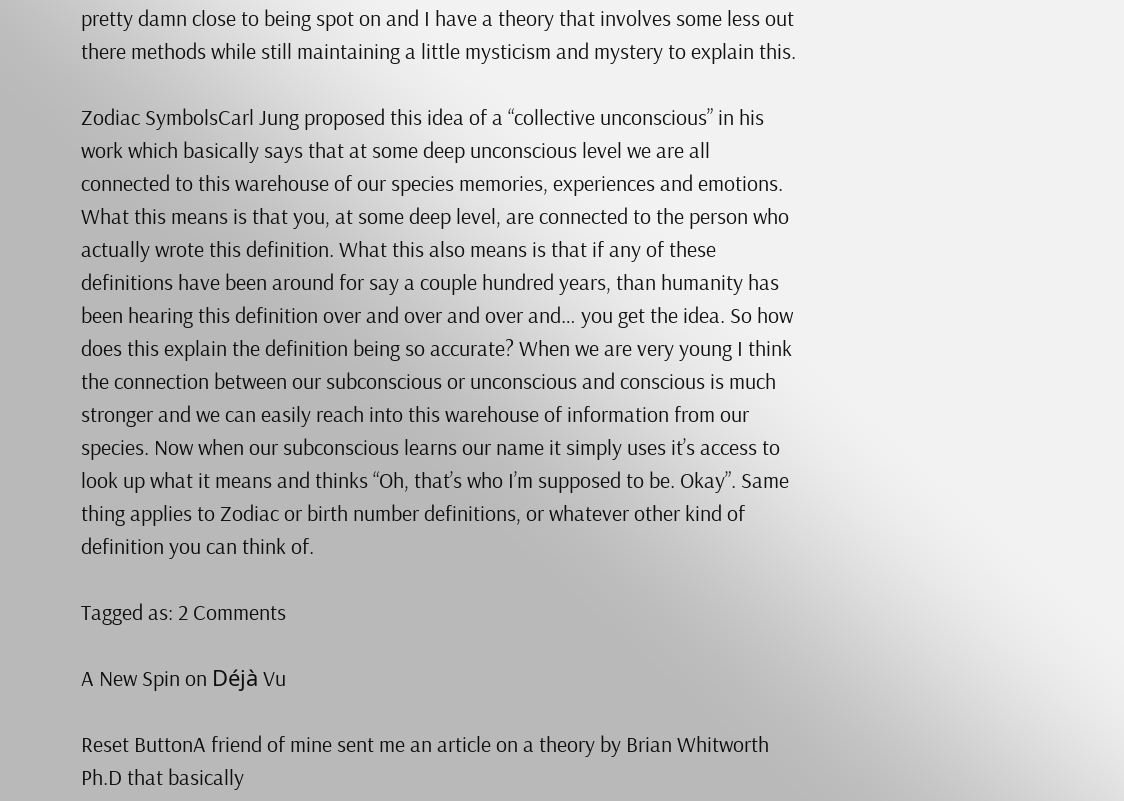pretty damn close to being spot on and I have a theory that involves some less out there methods while still maintaining a little mysticism and mystery to explain this.

Zodiac SymbolsCarl Jung proposed this idea of a “collective unconscious” in his work which basically says that at some deep unconscious level we are all connected to this warehouse of our species memories, experiences and emotions. What this means is that you, at some deep level, are connected to the person who actually wrote this definition. What this also means is that if any of these definitions have been around for say a couple hundred years, than humanity has been hearing this definition over and over and over and… you get the idea. So how does this explain the definition being so accurate? When we are very young I think the connection between our subconscious or unconscious and conscious is much stronger and we can easily reach into this warehouse of information from our species. Now when our subconscious learns our name it simply uses it’s access to look up what it means and thinks “Oh, that’s who I’m supposed to be. Okay”. Same thing applies to Zodiac or birth number definitions, or whatever other kind of definition you can think of.

Tagged as: 2 Comments

A New Spin on Déjà Vu

Reset ButtonA friend of mine sent me an article on a theory by Brian Whitworth Ph.D that basically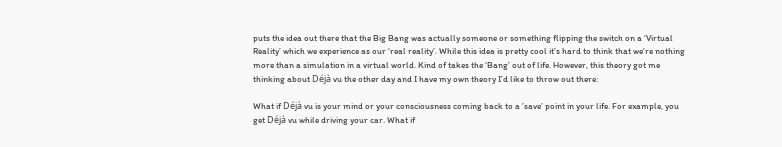puts the idea out there that the Big Bang was actually someone or something flipping the switch on a ‘Virtual Reality’ which we experience as our ‘real reality’. While this idea is pretty cool it’s hard to think that we’re nothing more than a simulation in a virtual world. Kind of takes the ‘Bang’ out of life. However, this theory got me thinking about Déjà vu the other day and I have my own theory I’d like to throw out there:

What if Déjà vu is your mind or your consciousness coming back to a ’save’ point in your life. For example, you get Déjà vu while driving your car. What if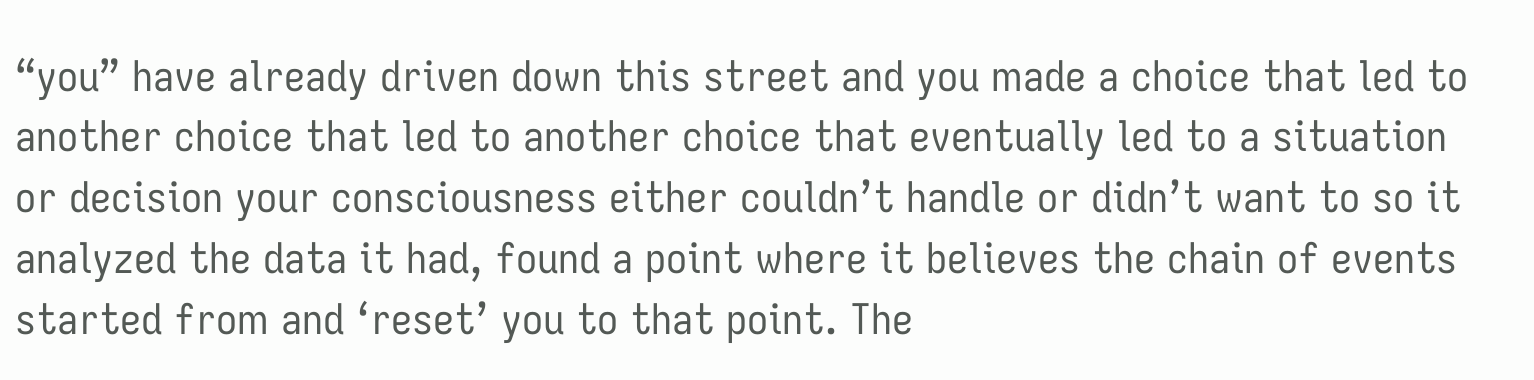“you” have already driven down this street and you made a choice that led to another choice that led to another choice that eventually led to a situation or decision your consciousness either couldn’t handle or didn’t want to so it analyzed the data it had, found a point where it believes the chain of events started from and ‘reset’ you to that point. The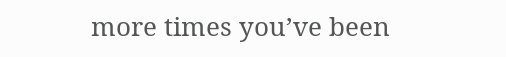more times you’ve been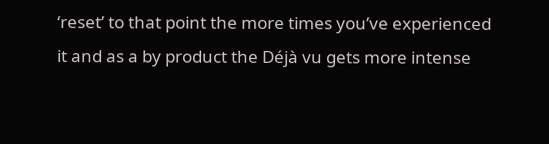‘reset’ to that point the more times you’ve experienced it and as a by product the Déjà vu gets more intense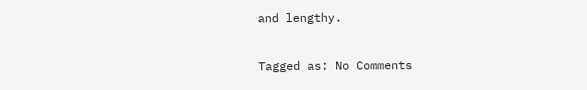and lengthy.

Tagged as: No Comments